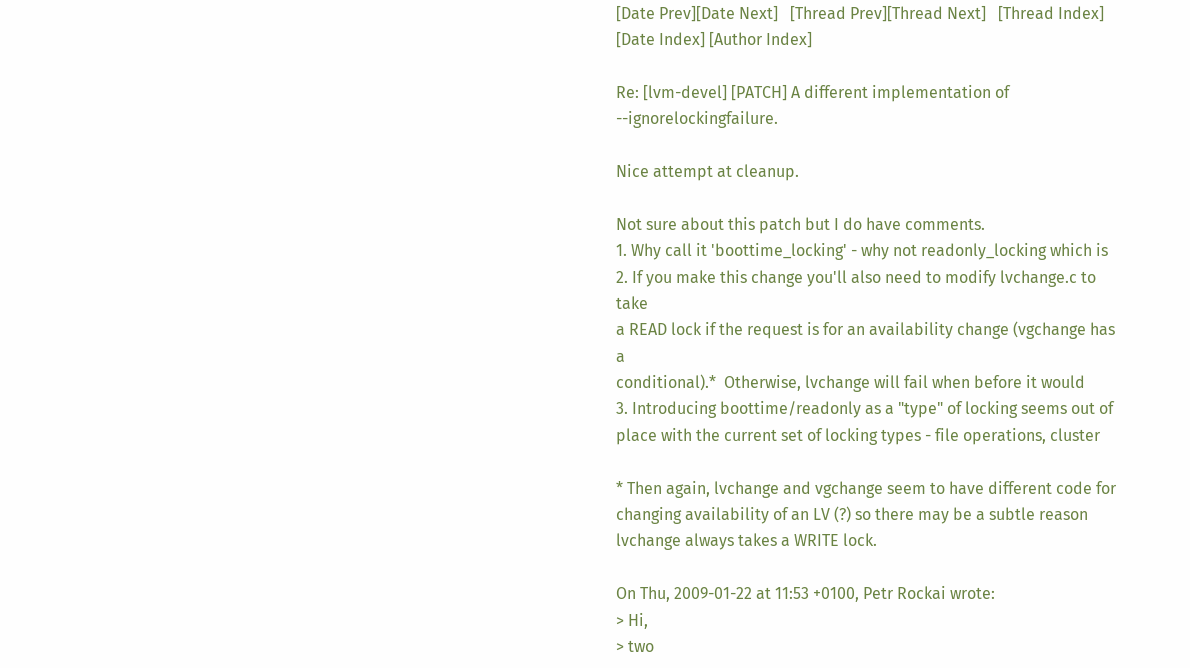[Date Prev][Date Next]   [Thread Prev][Thread Next]   [Thread Index] [Date Index] [Author Index]

Re: [lvm-devel] [PATCH] A different implementation of --ignorelockingfailure.

Nice attempt at cleanup.

Not sure about this patch but I do have comments.
1. Why call it 'boottime_locking' - why not readonly_locking which is
2. If you make this change you'll also need to modify lvchange.c to take
a READ lock if the request is for an availability change (vgchange has a
conditional).*  Otherwise, lvchange will fail when before it would
3. Introducing boottime/readonly as a "type" of locking seems out of
place with the current set of locking types - file operations, cluster

* Then again, lvchange and vgchange seem to have different code for
changing availability of an LV (?) so there may be a subtle reason
lvchange always takes a WRITE lock.

On Thu, 2009-01-22 at 11:53 +0100, Petr Rockai wrote:
> Hi,
> two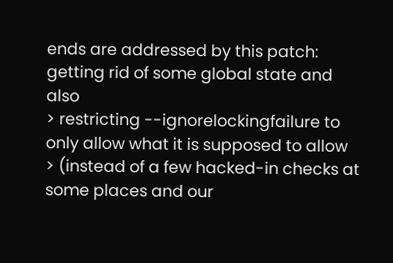ends are addressed by this patch: getting rid of some global state and also
> restricting --ignorelockingfailure to only allow what it is supposed to allow
> (instead of a few hacked-in checks at some places and our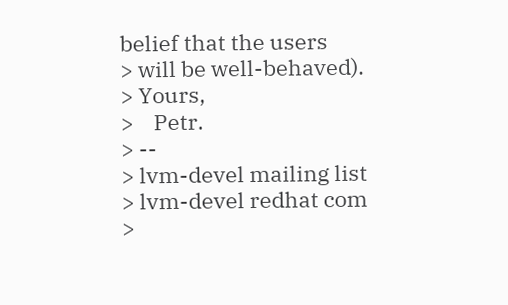belief that the users
> will be well-behaved).
> Yours,
>    Petr.
> --
> lvm-devel mailing list
> lvm-devel redhat com
>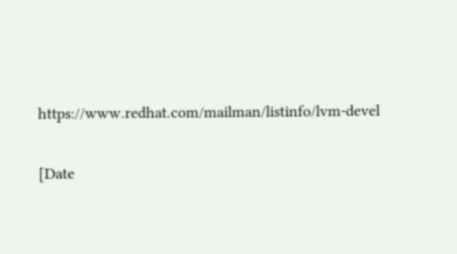https://www.redhat.com/mailman/listinfo/lvm-devel

[Date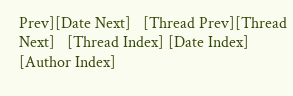Prev][Date Next]   [Thread Prev][Thread Next]   [Thread Index] [Date Index] [Author Index]